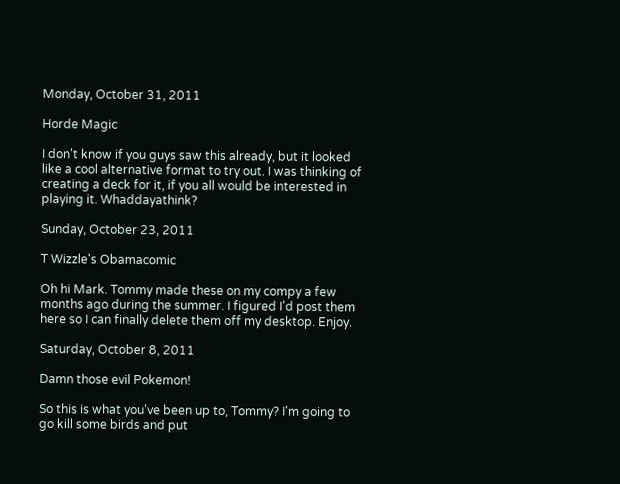Monday, October 31, 2011

Horde Magic

I don't know if you guys saw this already, but it looked like a cool alternative format to try out. I was thinking of creating a deck for it, if you all would be interested in playing it. Whaddayathink?

Sunday, October 23, 2011

T Wizzle's Obamacomic

Oh hi Mark. Tommy made these on my compy a few months ago during the summer. I figured I'd post them here so I can finally delete them off my desktop. Enjoy.

Saturday, October 8, 2011

Damn those evil Pokemon!

So this is what you've been up to, Tommy? I'm going to go kill some birds and put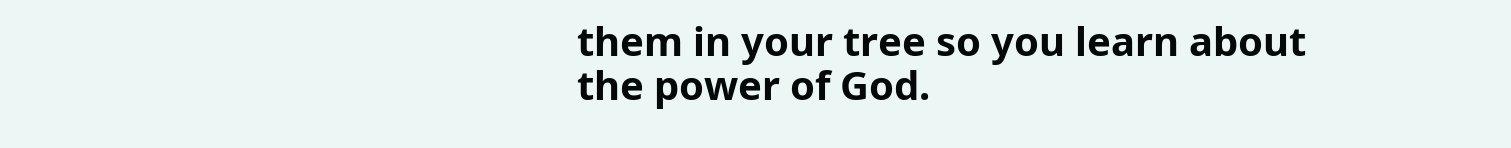them in your tree so you learn about the power of God.